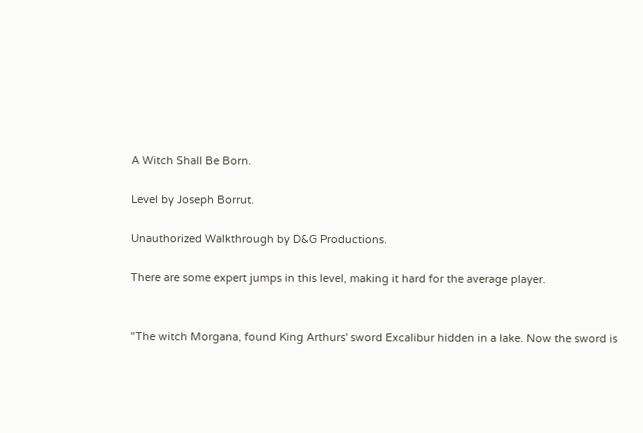A Witch Shall Be Born.

Level by Joseph Borrut.

Unauthorized Walkthrough by D&G Productions.

There are some expert jumps in this level, making it hard for the average player.


"The witch Morgana, found King Arthurs' sword Excalibur hidden in a lake. Now the sword is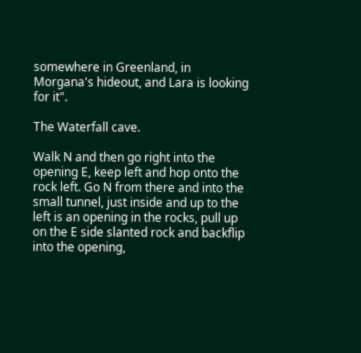somewhere in Greenland, in Morgana's hideout, and Lara is looking for it".

The Waterfall cave.

Walk N and then go right into the opening E, keep left and hop onto the rock left. Go N from there and into the small tunnel, just inside and up to the left is an opening in the rocks, pull up on the E side slanted rock and backflip into the opening,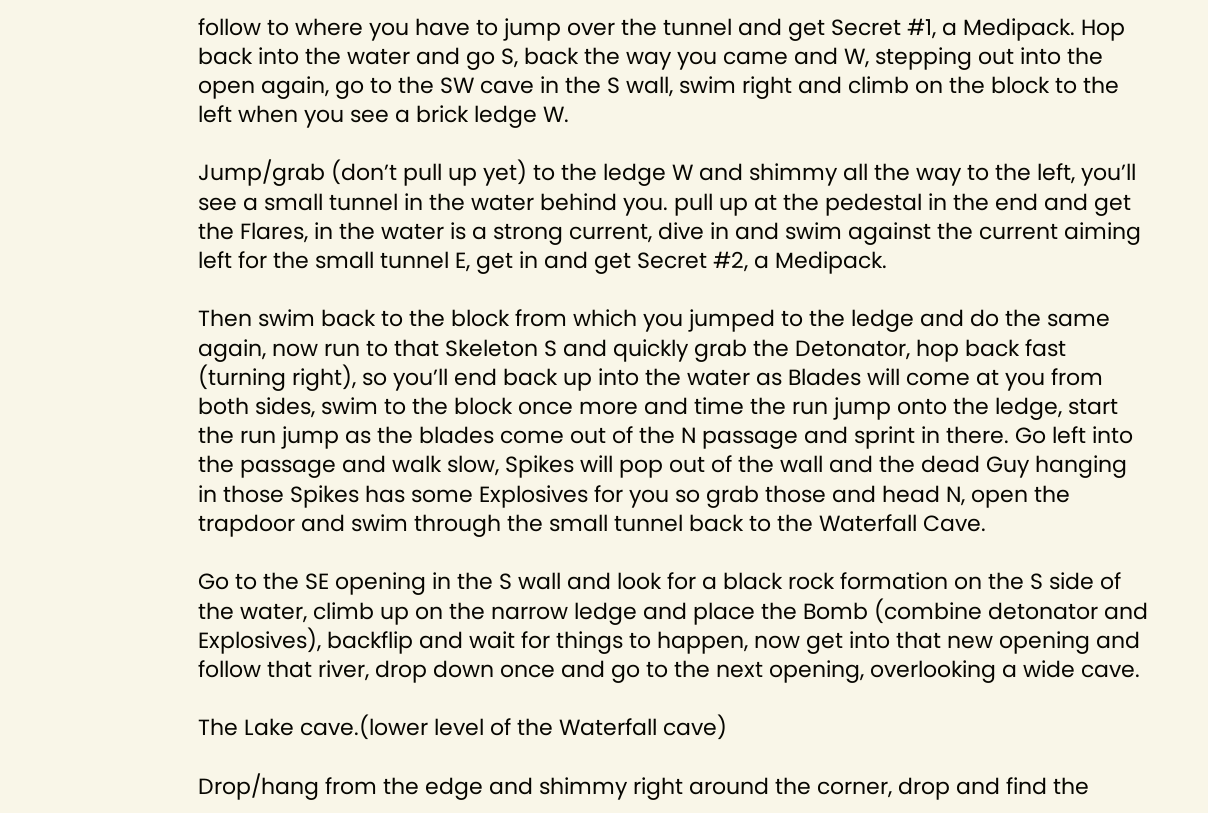follow to where you have to jump over the tunnel and get Secret #1, a Medipack. Hop back into the water and go S, back the way you came and W, stepping out into the open again, go to the SW cave in the S wall, swim right and climb on the block to the left when you see a brick ledge W.

Jump/grab (don’t pull up yet) to the ledge W and shimmy all the way to the left, you’ll see a small tunnel in the water behind you. pull up at the pedestal in the end and get the Flares, in the water is a strong current, dive in and swim against the current aiming left for the small tunnel E, get in and get Secret #2, a Medipack.

Then swim back to the block from which you jumped to the ledge and do the same again, now run to that Skeleton S and quickly grab the Detonator, hop back fast (turning right), so you’ll end back up into the water as Blades will come at you from both sides, swim to the block once more and time the run jump onto the ledge, start the run jump as the blades come out of the N passage and sprint in there. Go left into the passage and walk slow, Spikes will pop out of the wall and the dead Guy hanging in those Spikes has some Explosives for you so grab those and head N, open the trapdoor and swim through the small tunnel back to the Waterfall Cave.

Go to the SE opening in the S wall and look for a black rock formation on the S side of the water, climb up on the narrow ledge and place the Bomb (combine detonator and Explosives), backflip and wait for things to happen, now get into that new opening and follow that river, drop down once and go to the next opening, overlooking a wide cave.

The Lake cave.(lower level of the Waterfall cave)

Drop/hang from the edge and shimmy right around the corner, drop and find the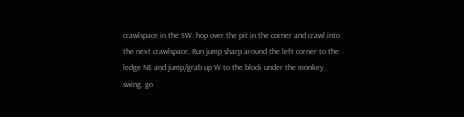crawlspace in the SW. hop over the pit in the corner and crawl into the next crawlspace. Run jump sharp around the left corner to the ledge NE and jump/grab up W to the block under the monkey swing, go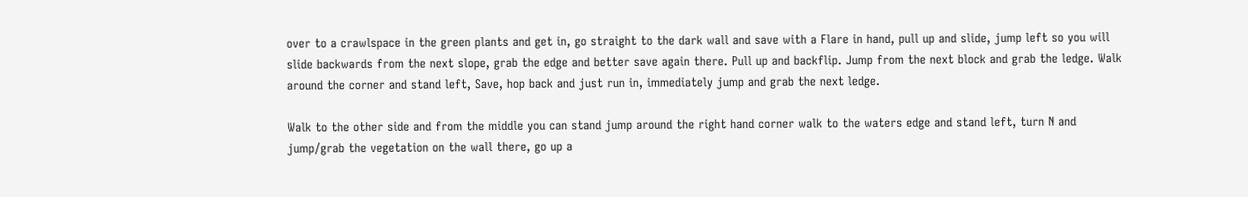over to a crawlspace in the green plants and get in, go straight to the dark wall and save with a Flare in hand, pull up and slide, jump left so you will slide backwards from the next slope, grab the edge and better save again there. Pull up and backflip. Jump from the next block and grab the ledge. Walk around the corner and stand left, Save, hop back and just run in, immediately jump and grab the next ledge.

Walk to the other side and from the middle you can stand jump around the right hand corner walk to the waters edge and stand left, turn N and jump/grab the vegetation on the wall there, go up a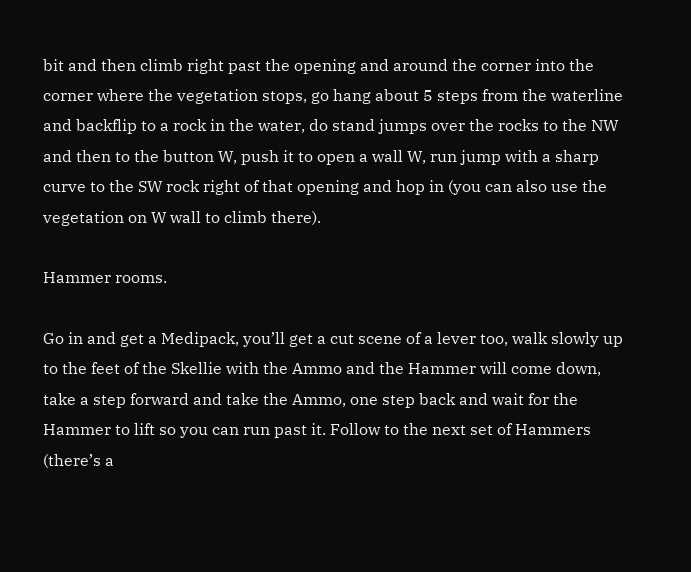bit and then climb right past the opening and around the corner into the corner where the vegetation stops, go hang about 5 steps from the waterline and backflip to a rock in the water, do stand jumps over the rocks to the NW and then to the button W, push it to open a wall W, run jump with a sharp curve to the SW rock right of that opening and hop in (you can also use the vegetation on W wall to climb there).

Hammer rooms.

Go in and get a Medipack, you’ll get a cut scene of a lever too, walk slowly up to the feet of the Skellie with the Ammo and the Hammer will come down, take a step forward and take the Ammo, one step back and wait for the Hammer to lift so you can run past it. Follow to the next set of Hammers (there’s a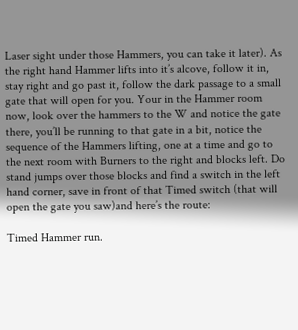Laser sight under those Hammers, you can take it later). As the right hand Hammer lifts into it’s alcove, follow it in, stay right and go past it, follow the dark passage to a small gate that will open for you. Your in the Hammer room now, look over the hammers to the W and notice the gate there, you’ll be running to that gate in a bit, notice the sequence of the Hammers lifting, one at a time and go to the next room with Burners to the right and blocks left. Do stand jumps over those blocks and find a switch in the left hand corner, save in front of that Timed switch (that will open the gate you saw)and here’s the route:

Timed Hammer run.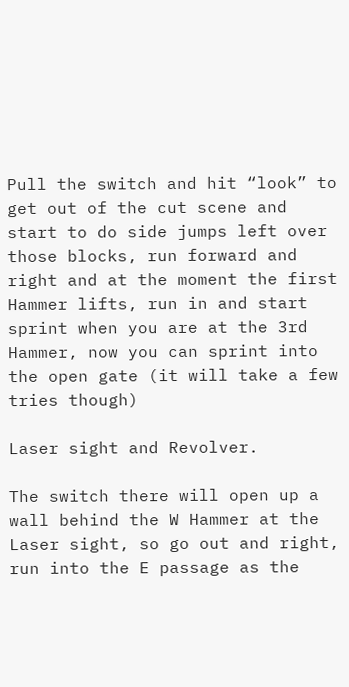Pull the switch and hit “look” to get out of the cut scene and start to do side jumps left over those blocks, run forward and right and at the moment the first Hammer lifts, run in and start sprint when you are at the 3rd Hammer, now you can sprint into the open gate (it will take a few tries though)

Laser sight and Revolver.

The switch there will open up a wall behind the W Hammer at the Laser sight, so go out and right, run into the E passage as the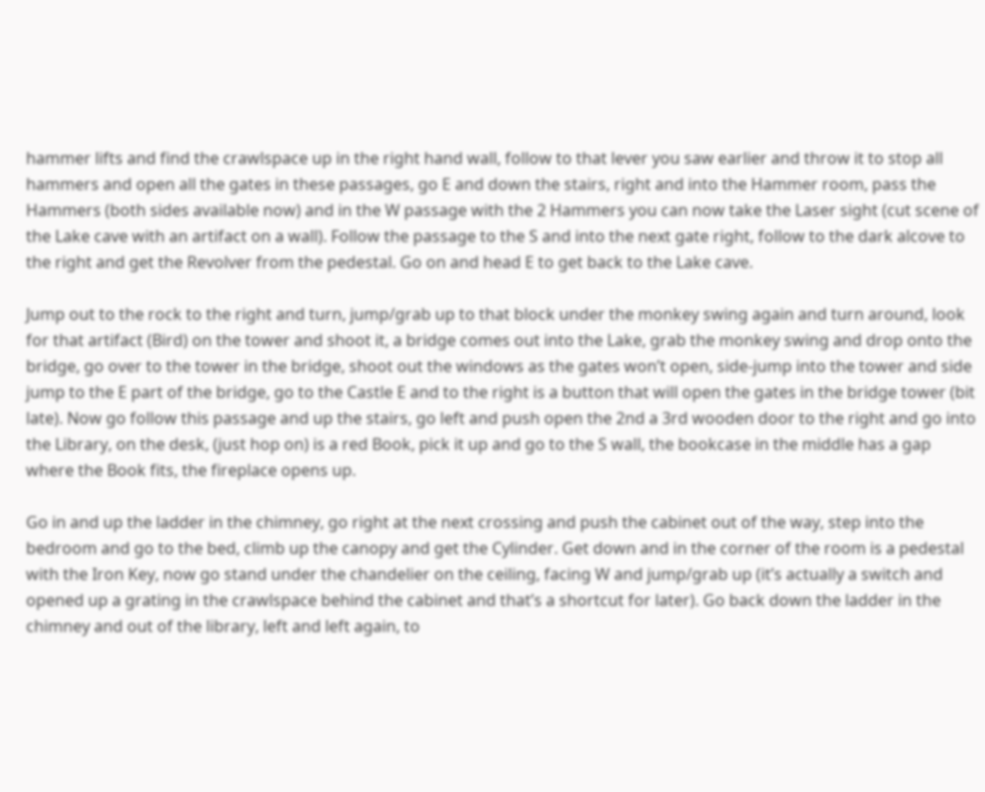hammer lifts and find the crawlspace up in the right hand wall, follow to that lever you saw earlier and throw it to stop all hammers and open all the gates in these passages, go E and down the stairs, right and into the Hammer room, pass the Hammers (both sides available now) and in the W passage with the 2 Hammers you can now take the Laser sight (cut scene of the Lake cave with an artifact on a wall). Follow the passage to the S and into the next gate right, follow to the dark alcove to the right and get the Revolver from the pedestal. Go on and head E to get back to the Lake cave.

Jump out to the rock to the right and turn, jump/grab up to that block under the monkey swing again and turn around, look for that artifact (Bird) on the tower and shoot it, a bridge comes out into the Lake, grab the monkey swing and drop onto the bridge, go over to the tower in the bridge, shoot out the windows as the gates won’t open, side-jump into the tower and side jump to the E part of the bridge, go to the Castle E and to the right is a button that will open the gates in the bridge tower (bit late). Now go follow this passage and up the stairs, go left and push open the 2nd a 3rd wooden door to the right and go into the Library, on the desk, (just hop on) is a red Book, pick it up and go to the S wall, the bookcase in the middle has a gap where the Book fits, the fireplace opens up.

Go in and up the ladder in the chimney, go right at the next crossing and push the cabinet out of the way, step into the bedroom and go to the bed, climb up the canopy and get the Cylinder. Get down and in the corner of the room is a pedestal with the Iron Key, now go stand under the chandelier on the ceiling, facing W and jump/grab up (it’s actually a switch and opened up a grating in the crawlspace behind the cabinet and that’s a shortcut for later). Go back down the ladder in the chimney and out of the library, left and left again, to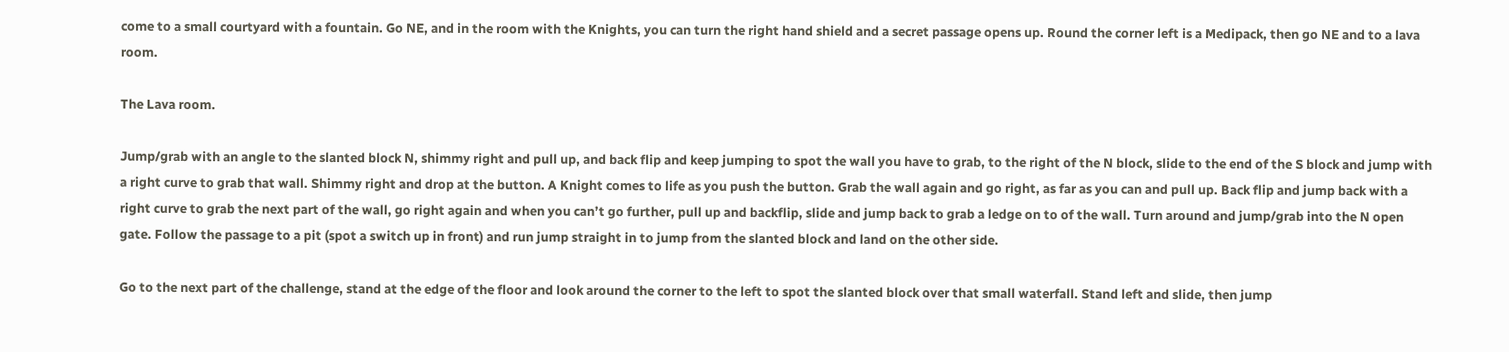come to a small courtyard with a fountain. Go NE, and in the room with the Knights, you can turn the right hand shield and a secret passage opens up. Round the corner left is a Medipack, then go NE and to a lava room.

The Lava room.

Jump/grab with an angle to the slanted block N, shimmy right and pull up, and back flip and keep jumping to spot the wall you have to grab, to the right of the N block, slide to the end of the S block and jump with a right curve to grab that wall. Shimmy right and drop at the button. A Knight comes to life as you push the button. Grab the wall again and go right, as far as you can and pull up. Back flip and jump back with a right curve to grab the next part of the wall, go right again and when you can’t go further, pull up and backflip, slide and jump back to grab a ledge on to of the wall. Turn around and jump/grab into the N open gate. Follow the passage to a pit (spot a switch up in front) and run jump straight in to jump from the slanted block and land on the other side.

Go to the next part of the challenge, stand at the edge of the floor and look around the corner to the left to spot the slanted block over that small waterfall. Stand left and slide, then jump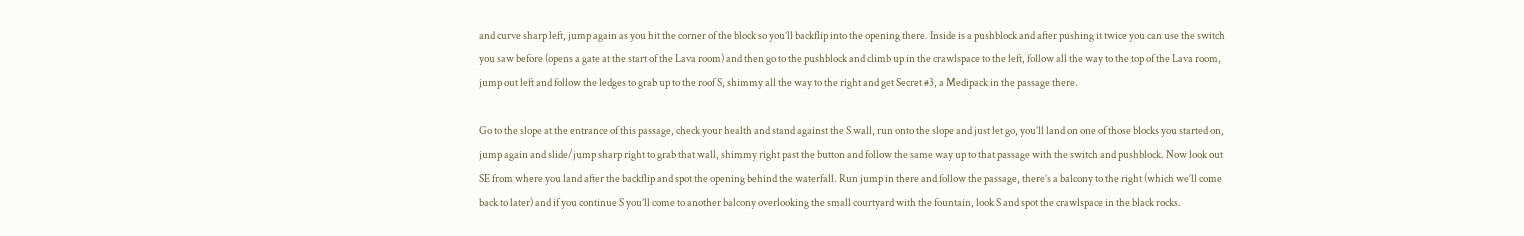and curve sharp left, jump again as you hit the corner of the block so you’ll backflip into the opening there. Inside is a pushblock and after pushing it twice you can use the switch you saw before (opens a gate at the start of the Lava room) and then go to the pushblock and climb up in the crawlspace to the left, follow all the way to the top of the Lava room, jump out left and follow the ledges to grab up to the roof S, shimmy all the way to the right and get Secret #3, a Medipack in the passage there.

Go to the slope at the entrance of this passage, check your health and stand against the S wall, run onto the slope and just let go, you’ll land on one of those blocks you started on, jump again and slide/jump sharp right to grab that wall, shimmy right past the button and follow the same way up to that passage with the switch and pushblock. Now look out SE from where you land after the backflip and spot the opening behind the waterfall. Run jump in there and follow the passage, there’s a balcony to the right (which we’ll come back to later) and if you continue S you’ll come to another balcony overlooking the small courtyard with the fountain, look S and spot the crawlspace in the black rocks.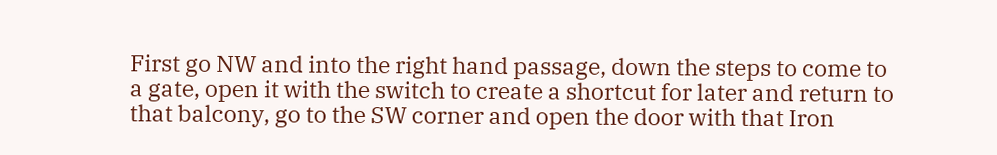First go NW and into the right hand passage, down the steps to come to a gate, open it with the switch to create a shortcut for later and return to that balcony, go to the SW corner and open the door with that Iron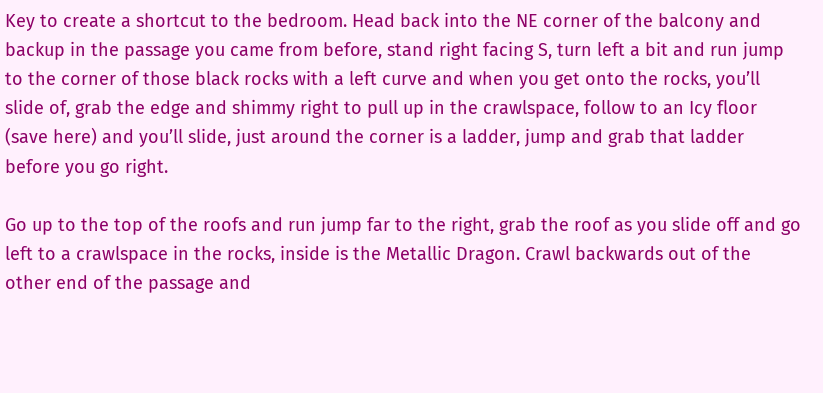Key to create a shortcut to the bedroom. Head back into the NE corner of the balcony and backup in the passage you came from before, stand right facing S, turn left a bit and run jump to the corner of those black rocks with a left curve and when you get onto the rocks, you’ll slide of, grab the edge and shimmy right to pull up in the crawlspace, follow to an Icy floor (save here) and you’ll slide, just around the corner is a ladder, jump and grab that ladder before you go right.

Go up to the top of the roofs and run jump far to the right, grab the roof as you slide off and go left to a crawlspace in the rocks, inside is the Metallic Dragon. Crawl backwards out of the other end of the passage and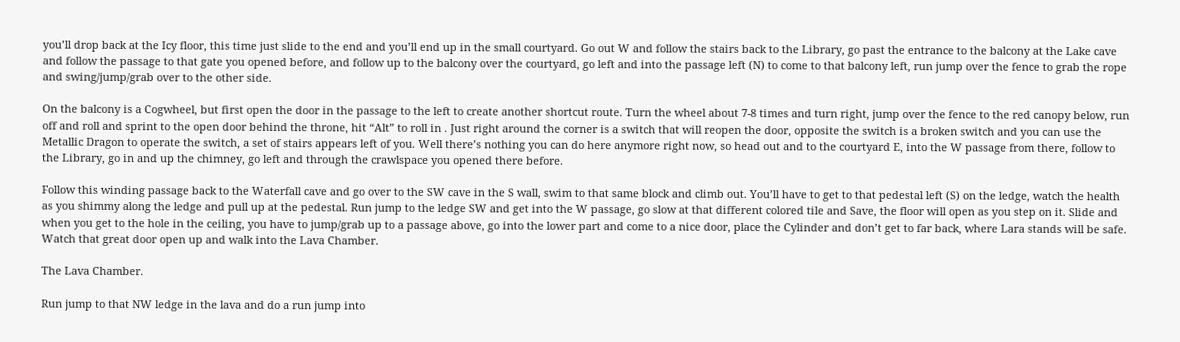you’ll drop back at the Icy floor, this time just slide to the end and you’ll end up in the small courtyard. Go out W and follow the stairs back to the Library, go past the entrance to the balcony at the Lake cave and follow the passage to that gate you opened before, and follow up to the balcony over the courtyard, go left and into the passage left (N) to come to that balcony left, run jump over the fence to grab the rope and swing/jump/grab over to the other side.

On the balcony is a Cogwheel, but first open the door in the passage to the left to create another shortcut route. Turn the wheel about 7-8 times and turn right, jump over the fence to the red canopy below, run off and roll and sprint to the open door behind the throne, hit “Alt” to roll in . Just right around the corner is a switch that will reopen the door, opposite the switch is a broken switch and you can use the Metallic Dragon to operate the switch, a set of stairs appears left of you. Well there’s nothing you can do here anymore right now, so head out and to the courtyard E, into the W passage from there, follow to the Library, go in and up the chimney, go left and through the crawlspace you opened there before.

Follow this winding passage back to the Waterfall cave and go over to the SW cave in the S wall, swim to that same block and climb out. You’ll have to get to that pedestal left (S) on the ledge, watch the health as you shimmy along the ledge and pull up at the pedestal. Run jump to the ledge SW and get into the W passage, go slow at that different colored tile and Save, the floor will open as you step on it. Slide and when you get to the hole in the ceiling, you have to jump/grab up to a passage above, go into the lower part and come to a nice door, place the Cylinder and don’t get to far back, where Lara stands will be safe. Watch that great door open up and walk into the Lava Chamber.

The Lava Chamber.

Run jump to that NW ledge in the lava and do a run jump into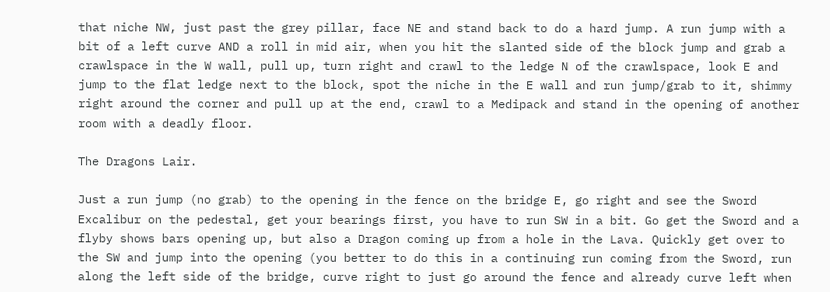that niche NW, just past the grey pillar, face NE and stand back to do a hard jump. A run jump with a bit of a left curve AND a roll in mid air, when you hit the slanted side of the block jump and grab a crawlspace in the W wall, pull up, turn right and crawl to the ledge N of the crawlspace, look E and jump to the flat ledge next to the block, spot the niche in the E wall and run jump/grab to it, shimmy right around the corner and pull up at the end, crawl to a Medipack and stand in the opening of another room with a deadly floor.

The Dragons Lair.

Just a run jump (no grab) to the opening in the fence on the bridge E, go right and see the Sword Excalibur on the pedestal, get your bearings first, you have to run SW in a bit. Go get the Sword and a flyby shows bars opening up, but also a Dragon coming up from a hole in the Lava. Quickly get over to the SW and jump into the opening (you better to do this in a continuing run coming from the Sword, run along the left side of the bridge, curve right to just go around the fence and already curve left when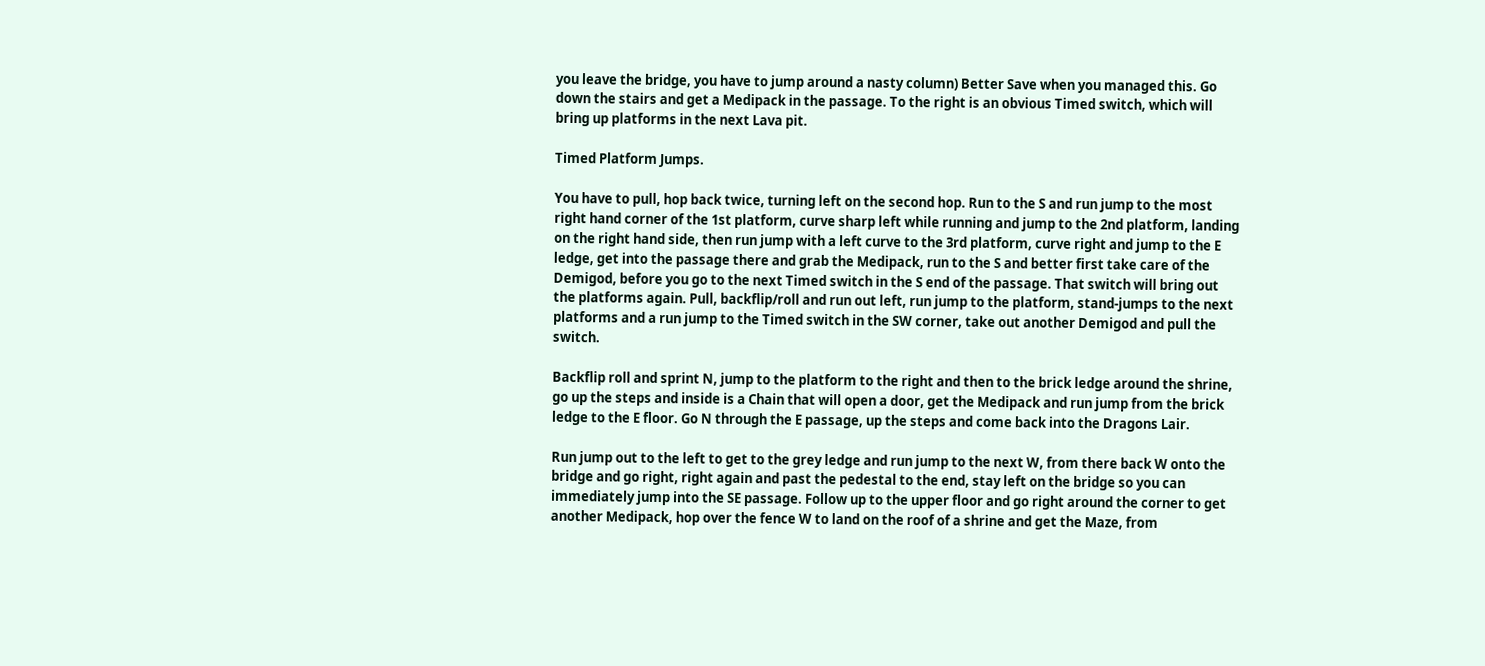you leave the bridge, you have to jump around a nasty column) Better Save when you managed this. Go down the stairs and get a Medipack in the passage. To the right is an obvious Timed switch, which will bring up platforms in the next Lava pit.

Timed Platform Jumps.

You have to pull, hop back twice, turning left on the second hop. Run to the S and run jump to the most right hand corner of the 1st platform, curve sharp left while running and jump to the 2nd platform, landing on the right hand side, then run jump with a left curve to the 3rd platform, curve right and jump to the E ledge, get into the passage there and grab the Medipack, run to the S and better first take care of the Demigod, before you go to the next Timed switch in the S end of the passage. That switch will bring out the platforms again. Pull, backflip/roll and run out left, run jump to the platform, stand-jumps to the next platforms and a run jump to the Timed switch in the SW corner, take out another Demigod and pull the switch.

Backflip roll and sprint N, jump to the platform to the right and then to the brick ledge around the shrine, go up the steps and inside is a Chain that will open a door, get the Medipack and run jump from the brick ledge to the E floor. Go N through the E passage, up the steps and come back into the Dragons Lair.

Run jump out to the left to get to the grey ledge and run jump to the next W, from there back W onto the bridge and go right, right again and past the pedestal to the end, stay left on the bridge so you can immediately jump into the SE passage. Follow up to the upper floor and go right around the corner to get another Medipack, hop over the fence W to land on the roof of a shrine and get the Maze, from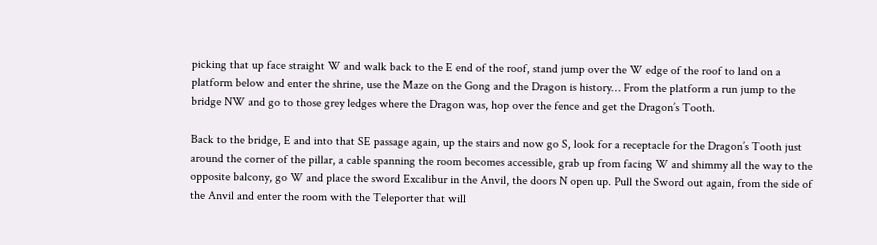picking that up face straight W and walk back to the E end of the roof, stand jump over the W edge of the roof to land on a platform below and enter the shrine, use the Maze on the Gong and the Dragon is history… From the platform a run jump to the bridge NW and go to those grey ledges where the Dragon was, hop over the fence and get the Dragon’s Tooth.

Back to the bridge, E and into that SE passage again, up the stairs and now go S, look for a receptacle for the Dragon’s Tooth just around the corner of the pillar, a cable spanning the room becomes accessible, grab up from facing W and shimmy all the way to the opposite balcony, go W and place the sword Excalibur in the Anvil, the doors N open up. Pull the Sword out again, from the side of the Anvil and enter the room with the Teleporter that will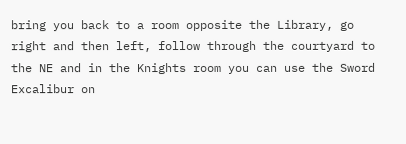bring you back to a room opposite the Library, go right and then left, follow through the courtyard to the NE and in the Knights room you can use the Sword Excalibur on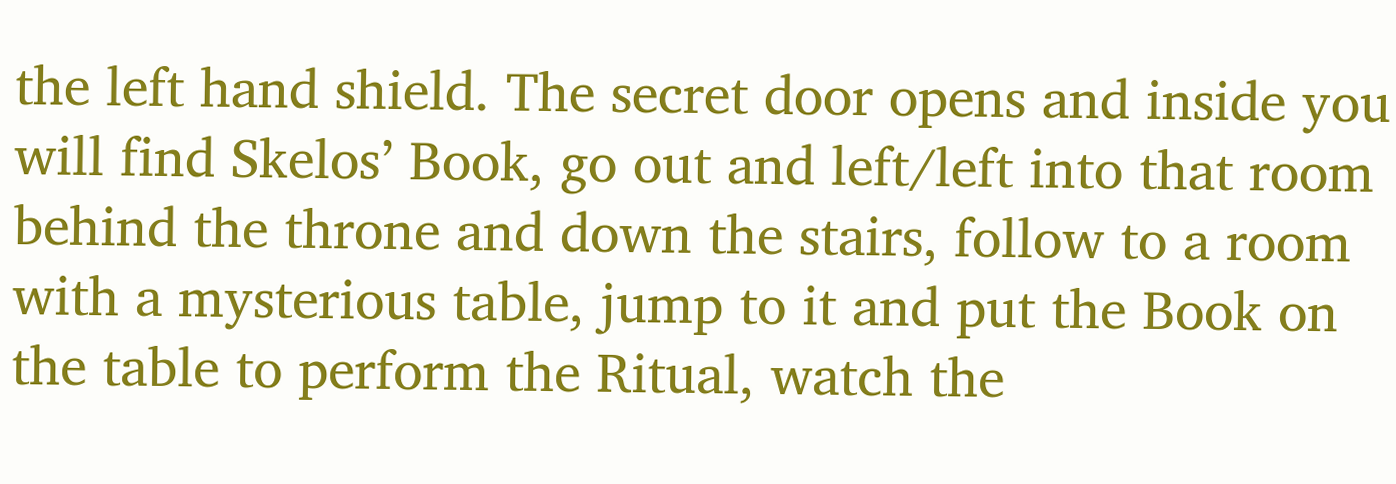the left hand shield. The secret door opens and inside you will find Skelos’ Book, go out and left/left into that room behind the throne and down the stairs, follow to a room with a mysterious table, jump to it and put the Book on the table to perform the Ritual, watch the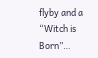flyby and a “Witch is Born”…